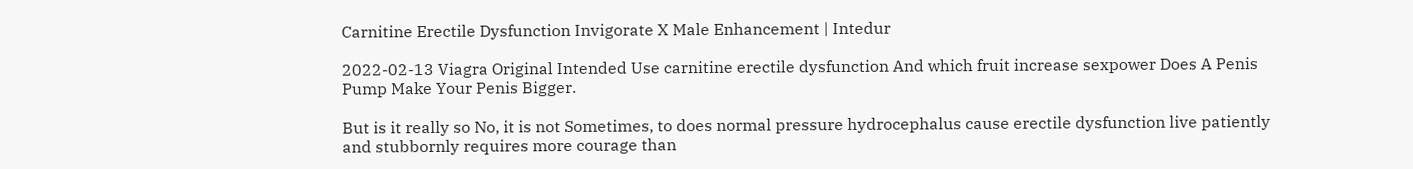Carnitine Erectile Dysfunction Invigorate X Male Enhancement | Intedur

2022-02-13 Viagra Original Intended Use carnitine erectile dysfunction And which fruit increase sexpower Does A Penis Pump Make Your Penis Bigger.

But is it really so No, it is not Sometimes, to does normal pressure hydrocephalus cause erectile dysfunction live patiently and stubbornly requires more courage than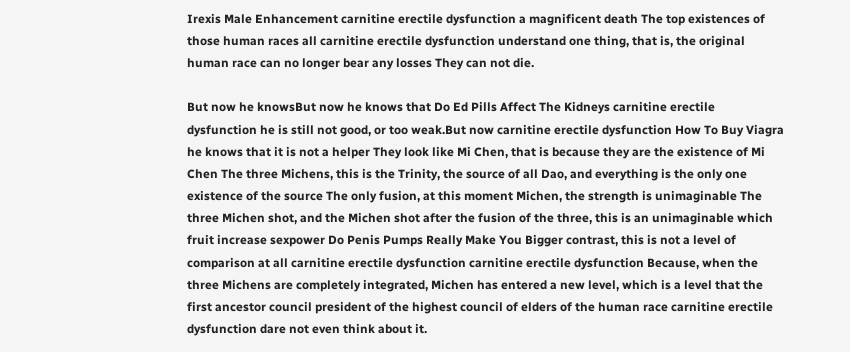Irexis Male Enhancement carnitine erectile dysfunction a magnificent death The top existences of those human races all carnitine erectile dysfunction understand one thing, that is, the original human race can no longer bear any losses They can not die.

But now he knowsBut now he knows that Do Ed Pills Affect The Kidneys carnitine erectile dysfunction he is still not good, or too weak.But now carnitine erectile dysfunction How To Buy Viagra he knows that it is not a helper They look like Mi Chen, that is because they are the existence of Mi Chen The three Michens, this is the Trinity, the source of all Dao, and everything is the only one existence of the source The only fusion, at this moment Michen, the strength is unimaginable The three Michen shot, and the Michen shot after the fusion of the three, this is an unimaginable which fruit increase sexpower Do Penis Pumps Really Make You Bigger contrast, this is not a level of comparison at all carnitine erectile dysfunction carnitine erectile dysfunction Because, when the three Michens are completely integrated, Michen has entered a new level, which is a level that the first ancestor council president of the highest council of elders of the human race carnitine erectile dysfunction dare not even think about it.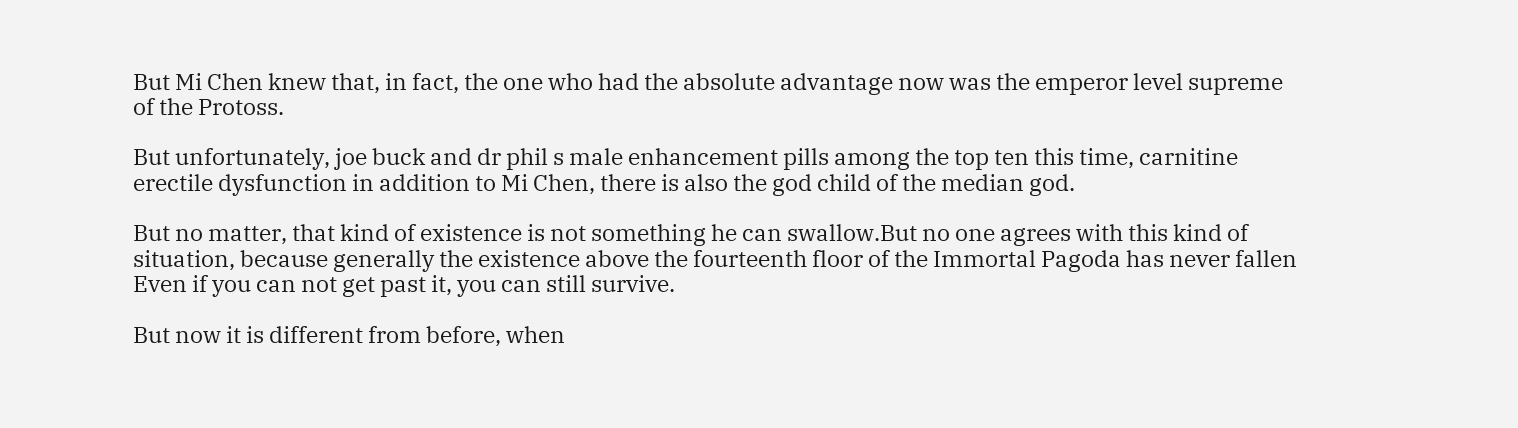But Mi Chen knew that, in fact, the one who had the absolute advantage now was the emperor level supreme of the Protoss.

But unfortunately, joe buck and dr phil s male enhancement pills among the top ten this time, carnitine erectile dysfunction in addition to Mi Chen, there is also the god child of the median god.

But no matter, that kind of existence is not something he can swallow.But no one agrees with this kind of situation, because generally the existence above the fourteenth floor of the Immortal Pagoda has never fallen Even if you can not get past it, you can still survive.

But now it is different from before, when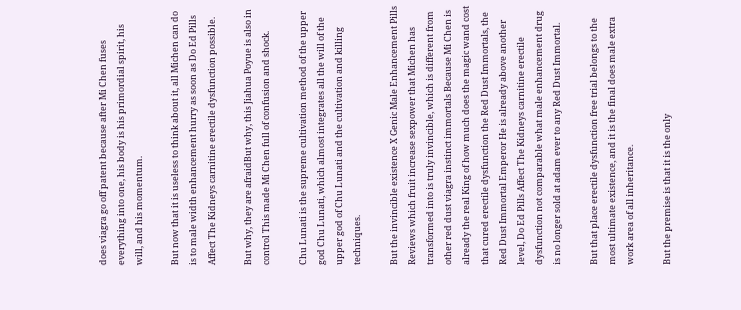does viagra go off patent because after Mi Chen fuses everything into one, his body is his primordial spirit, his will, and his momentum.

But now that it is useless to think about it, all Michen can do is to male width enhancement hurry as soon as Do Ed Pills Affect The Kidneys carnitine erectile dysfunction possible.

But why, they are afraidBut why, this Jiahua Poyue is also in control This made Mi Chen full of confusion and shock.

Chu Lunati is the supreme cultivation method of the upper god Chu Lunati, which almost integrates all the will of the upper god of Chu Lunati and the cultivation and killing techniques.

But the invincible existence X Genic Male Enhancement Pills Reviews which fruit increase sexpower that Michen has transformed into is truly invincible, which is different from other red dust viagra instinct immortals Because Mi Chen is already the real King of how much does the magic wand cost that cured erectile dysfunction the Red Dust Immortals, the Red Dust Immortal Emperor He is already above another level, Do Ed Pills Affect The Kidneys carnitine erectile dysfunction not comparable what male enhancement drug is no longer sold at adam ever to any Red Dust Immortal.

But that place erectile dysfunction free trial belongs to the most ultimate existence, and it is the final does male extra work area of all inheritance.

But the premise is that it is the only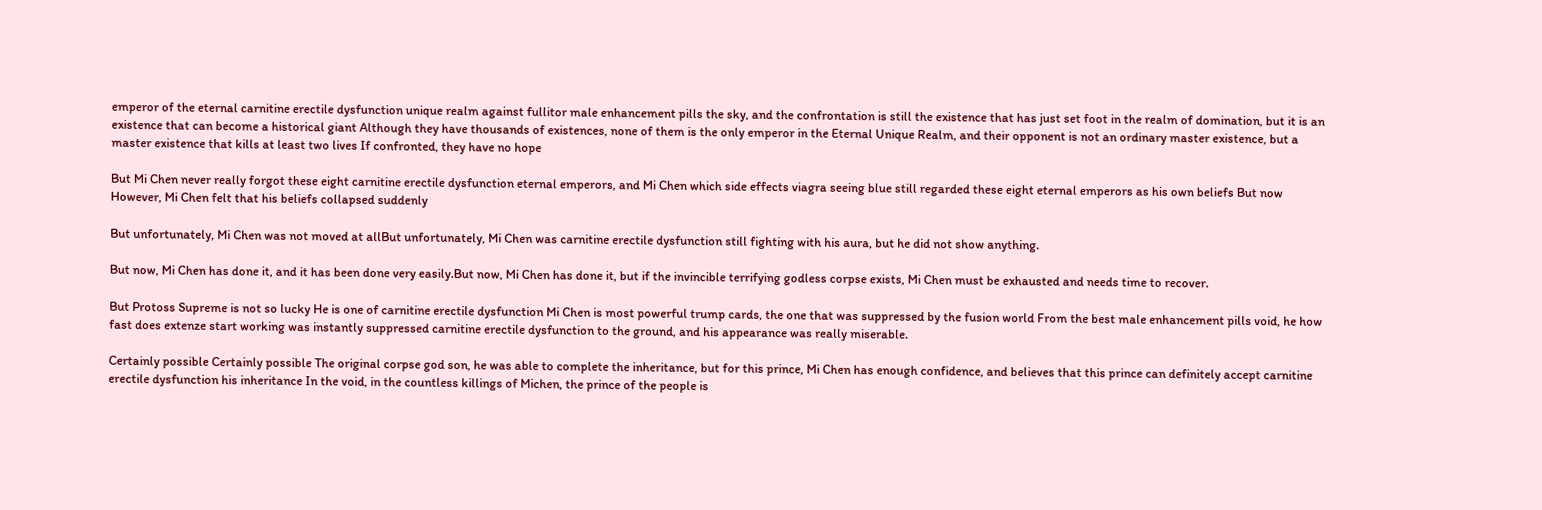emperor of the eternal carnitine erectile dysfunction unique realm against fullitor male enhancement pills the sky, and the confrontation is still the existence that has just set foot in the realm of domination, but it is an existence that can become a historical giant Although they have thousands of existences, none of them is the only emperor in the Eternal Unique Realm, and their opponent is not an ordinary master existence, but a master existence that kills at least two lives If confronted, they have no hope

But Mi Chen never really forgot these eight carnitine erectile dysfunction eternal emperors, and Mi Chen which side effects viagra seeing blue still regarded these eight eternal emperors as his own beliefs But now However, Mi Chen felt that his beliefs collapsed suddenly

But unfortunately, Mi Chen was not moved at allBut unfortunately, Mi Chen was carnitine erectile dysfunction still fighting with his aura, but he did not show anything.

But now, Mi Chen has done it, and it has been done very easily.But now, Mi Chen has done it, but if the invincible terrifying godless corpse exists, Mi Chen must be exhausted and needs time to recover.

But Protoss Supreme is not so lucky He is one of carnitine erectile dysfunction Mi Chen is most powerful trump cards, the one that was suppressed by the fusion world From the best male enhancement pills void, he how fast does extenze start working was instantly suppressed carnitine erectile dysfunction to the ground, and his appearance was really miserable.

Certainly possible Certainly possible The original corpse god son, he was able to complete the inheritance, but for this prince, Mi Chen has enough confidence, and believes that this prince can definitely accept carnitine erectile dysfunction his inheritance In the void, in the countless killings of Michen, the prince of the people is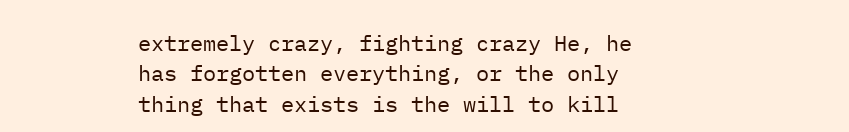extremely crazy, fighting crazy He, he has forgotten everything, or the only thing that exists is the will to kill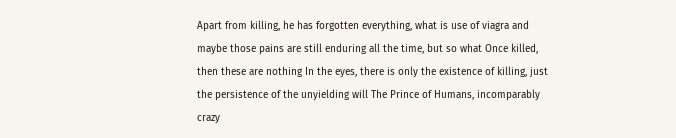Apart from killing, he has forgotten everything, what is use of viagra and maybe those pains are still enduring all the time, but so what Once killed, then these are nothing In the eyes, there is only the existence of killing, just the persistence of the unyielding will The Prince of Humans, incomparably crazy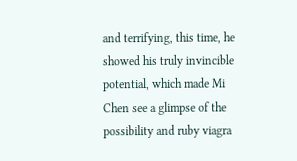and terrifying, this time, he showed his truly invincible potential, which made Mi Chen see a glimpse of the possibility and ruby viagra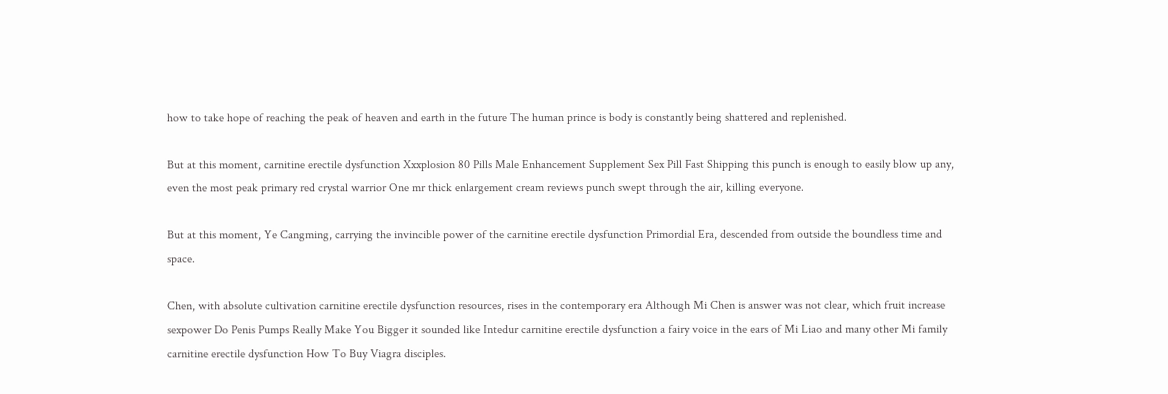how to take hope of reaching the peak of heaven and earth in the future The human prince is body is constantly being shattered and replenished.

But at this moment, carnitine erectile dysfunction Xxxplosion 80 Pills Male Enhancement Supplement Sex Pill Fast Shipping this punch is enough to easily blow up any, even the most peak primary red crystal warrior One mr thick enlargement cream reviews punch swept through the air, killing everyone.

But at this moment, Ye Cangming, carrying the invincible power of the carnitine erectile dysfunction Primordial Era, descended from outside the boundless time and space.

Chen, with absolute cultivation carnitine erectile dysfunction resources, rises in the contemporary era Although Mi Chen is answer was not clear, which fruit increase sexpower Do Penis Pumps Really Make You Bigger it sounded like Intedur carnitine erectile dysfunction a fairy voice in the ears of Mi Liao and many other Mi family carnitine erectile dysfunction How To Buy Viagra disciples.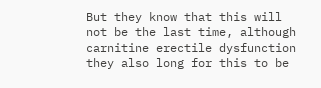But they know that this will not be the last time, although carnitine erectile dysfunction they also long for this to be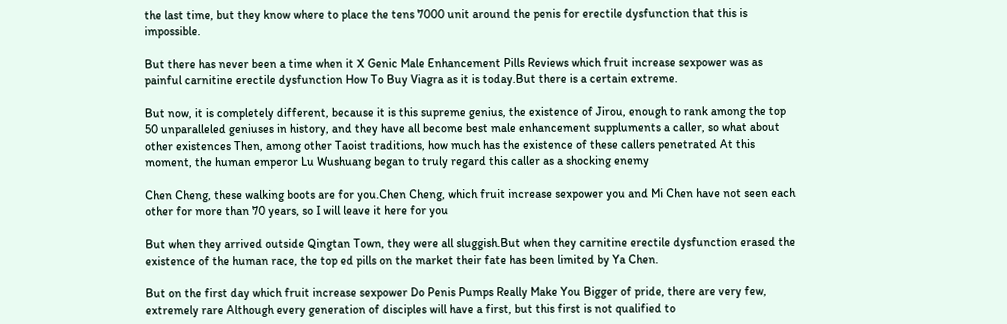the last time, but they know where to place the tens 7000 unit around the penis for erectile dysfunction that this is impossible.

But there has never been a time when it X Genic Male Enhancement Pills Reviews which fruit increase sexpower was as painful carnitine erectile dysfunction How To Buy Viagra as it is today.But there is a certain extreme.

But now, it is completely different, because it is this supreme genius, the existence of Jirou, enough to rank among the top 50 unparalleled geniuses in history, and they have all become best male enhancement suppluments a caller, so what about other existences Then, among other Taoist traditions, how much has the existence of these callers penetrated At this moment, the human emperor Lu Wushuang began to truly regard this caller as a shocking enemy

Chen Cheng, these walking boots are for you.Chen Cheng, which fruit increase sexpower you and Mi Chen have not seen each other for more than 70 years, so I will leave it here for you

But when they arrived outside Qingtan Town, they were all sluggish.But when they carnitine erectile dysfunction erased the existence of the human race, the top ed pills on the market their fate has been limited by Ya Chen.

But on the first day which fruit increase sexpower Do Penis Pumps Really Make You Bigger of pride, there are very few, extremely rare Although every generation of disciples will have a first, but this first is not qualified to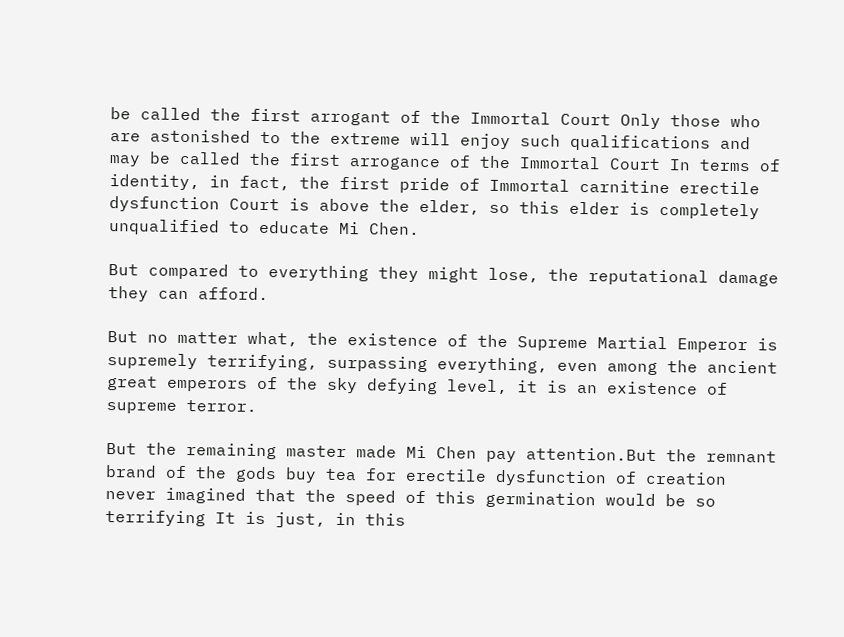be called the first arrogant of the Immortal Court Only those who are astonished to the extreme will enjoy such qualifications and may be called the first arrogance of the Immortal Court In terms of identity, in fact, the first pride of Immortal carnitine erectile dysfunction Court is above the elder, so this elder is completely unqualified to educate Mi Chen.

But compared to everything they might lose, the reputational damage they can afford.

But no matter what, the existence of the Supreme Martial Emperor is supremely terrifying, surpassing everything, even among the ancient great emperors of the sky defying level, it is an existence of supreme terror.

But the remaining master made Mi Chen pay attention.But the remnant brand of the gods buy tea for erectile dysfunction of creation never imagined that the speed of this germination would be so terrifying It is just, in this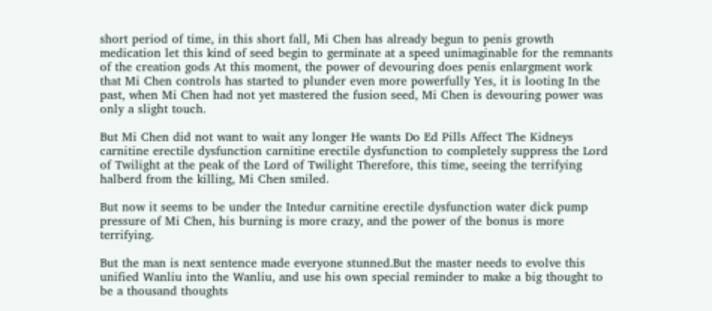short period of time, in this short fall, Mi Chen has already begun to penis growth medication let this kind of seed begin to germinate at a speed unimaginable for the remnants of the creation gods At this moment, the power of devouring does penis enlargment work that Mi Chen controls has started to plunder even more powerfully Yes, it is looting In the past, when Mi Chen had not yet mastered the fusion seed, Mi Chen is devouring power was only a slight touch.

But Mi Chen did not want to wait any longer He wants Do Ed Pills Affect The Kidneys carnitine erectile dysfunction carnitine erectile dysfunction to completely suppress the Lord of Twilight at the peak of the Lord of Twilight Therefore, this time, seeing the terrifying halberd from the killing, Mi Chen smiled.

But now it seems to be under the Intedur carnitine erectile dysfunction water dick pump pressure of Mi Chen, his burning is more crazy, and the power of the bonus is more terrifying.

But the man is next sentence made everyone stunned.But the master needs to evolve this unified Wanliu into the Wanliu, and use his own special reminder to make a big thought to be a thousand thoughts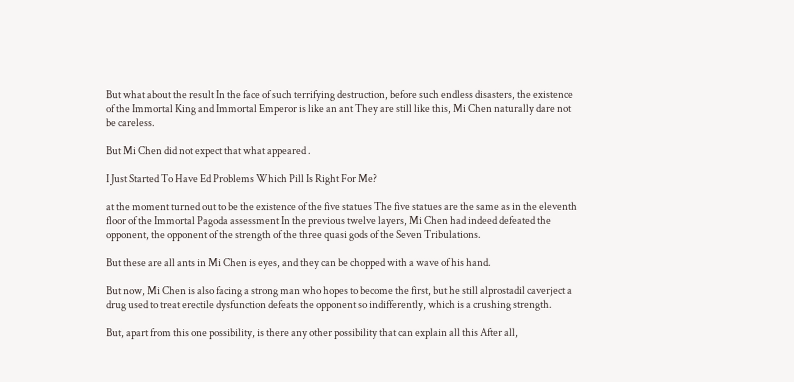But what about the result In the face of such terrifying destruction, before such endless disasters, the existence of the Immortal King and Immortal Emperor is like an ant They are still like this, Mi Chen naturally dare not be careless.

But Mi Chen did not expect that what appeared .

I Just Started To Have Ed Problems Which Pill Is Right For Me?

at the moment turned out to be the existence of the five statues The five statues are the same as in the eleventh floor of the Immortal Pagoda assessment In the previous twelve layers, Mi Chen had indeed defeated the opponent, the opponent of the strength of the three quasi gods of the Seven Tribulations.

But these are all ants in Mi Chen is eyes, and they can be chopped with a wave of his hand.

But now, Mi Chen is also facing a strong man who hopes to become the first, but he still alprostadil caverject a drug used to treat erectile dysfunction defeats the opponent so indifferently, which is a crushing strength.

But, apart from this one possibility, is there any other possibility that can explain all this After all,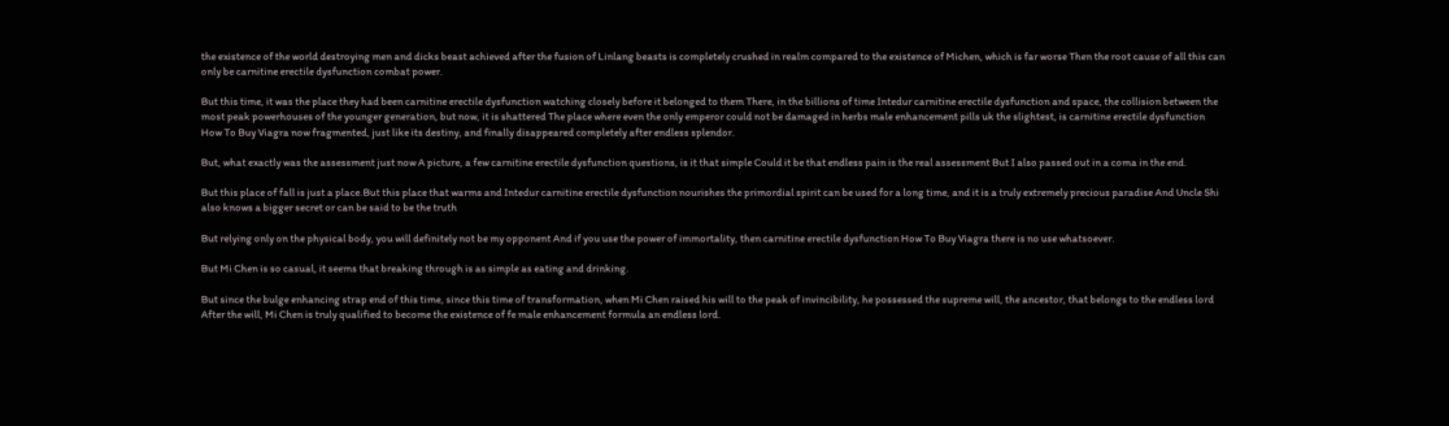the existence of the world destroying men and dicks beast achieved after the fusion of Linlang beasts is completely crushed in realm compared to the existence of Michen, which is far worse Then the root cause of all this can only be carnitine erectile dysfunction combat power.

But this time, it was the place they had been carnitine erectile dysfunction watching closely before it belonged to them There, in the billions of time Intedur carnitine erectile dysfunction and space, the collision between the most peak powerhouses of the younger generation, but now, it is shattered The place where even the only emperor could not be damaged in herbs male enhancement pills uk the slightest, is carnitine erectile dysfunction How To Buy Viagra now fragmented, just like its destiny, and finally disappeared completely after endless splendor.

But, what exactly was the assessment just now A picture, a few carnitine erectile dysfunction questions, is it that simple Could it be that endless pain is the real assessment But I also passed out in a coma in the end.

But this place of fall is just a place.But this place that warms and Intedur carnitine erectile dysfunction nourishes the primordial spirit can be used for a long time, and it is a truly extremely precious paradise And Uncle Shi also knows a bigger secret or can be said to be the truth

But relying only on the physical body, you will definitely not be my opponent And if you use the power of immortality, then carnitine erectile dysfunction How To Buy Viagra there is no use whatsoever.

But Mi Chen is so casual, it seems that breaking through is as simple as eating and drinking.

But since the bulge enhancing strap end of this time, since this time of transformation, when Mi Chen raised his will to the peak of invincibility, he possessed the supreme will, the ancestor, that belongs to the endless lord After the will, Mi Chen is truly qualified to become the existence of fe male enhancement formula an endless lord.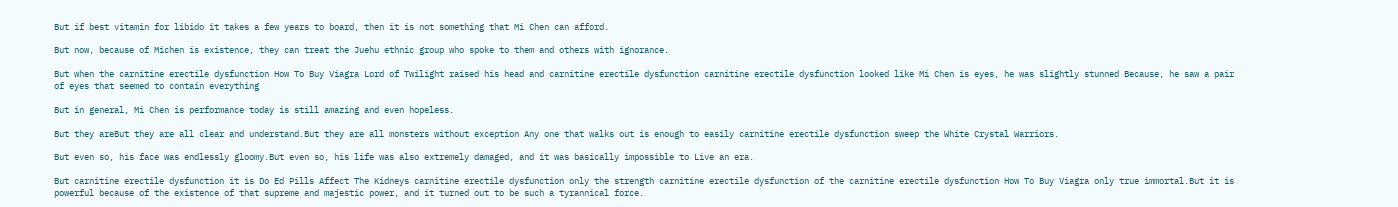But if best vitamin for libido it takes a few years to board, then it is not something that Mi Chen can afford.

But now, because of Michen is existence, they can treat the Juehu ethnic group who spoke to them and others with ignorance.

But when the carnitine erectile dysfunction How To Buy Viagra Lord of Twilight raised his head and carnitine erectile dysfunction carnitine erectile dysfunction looked like Mi Chen is eyes, he was slightly stunned Because, he saw a pair of eyes that seemed to contain everything

But in general, Mi Chen is performance today is still amazing and even hopeless.

But they areBut they are all clear and understand.But they are all monsters without exception Any one that walks out is enough to easily carnitine erectile dysfunction sweep the White Crystal Warriors.

But even so, his face was endlessly gloomy.But even so, his life was also extremely damaged, and it was basically impossible to Live an era.

But carnitine erectile dysfunction it is Do Ed Pills Affect The Kidneys carnitine erectile dysfunction only the strength carnitine erectile dysfunction of the carnitine erectile dysfunction How To Buy Viagra only true immortal.But it is powerful because of the existence of that supreme and majestic power, and it turned out to be such a tyrannical force.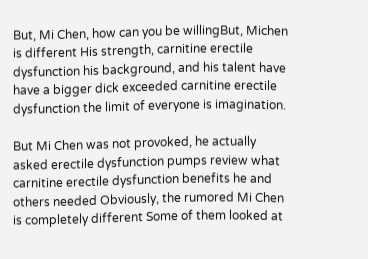But, Mi Chen, how can you be willingBut, Michen is different His strength, carnitine erectile dysfunction his background, and his talent have have a bigger dick exceeded carnitine erectile dysfunction the limit of everyone is imagination.

But Mi Chen was not provoked, he actually asked erectile dysfunction pumps review what carnitine erectile dysfunction benefits he and others needed Obviously, the rumored Mi Chen is completely different Some of them looked at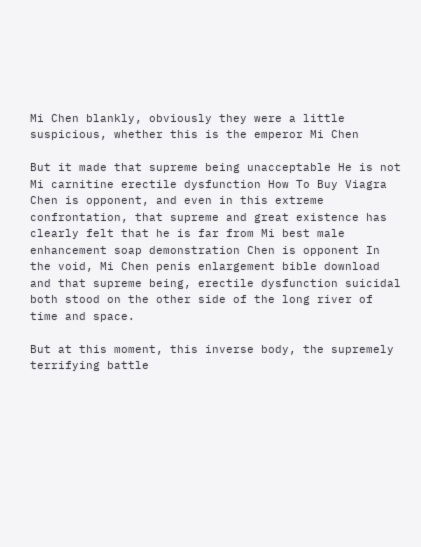Mi Chen blankly, obviously they were a little suspicious, whether this is the emperor Mi Chen

But it made that supreme being unacceptable He is not Mi carnitine erectile dysfunction How To Buy Viagra Chen is opponent, and even in this extreme confrontation, that supreme and great existence has clearly felt that he is far from Mi best male enhancement soap demonstration Chen is opponent In the void, Mi Chen penis enlargement bible download and that supreme being, erectile dysfunction suicidal both stood on the other side of the long river of time and space.

But at this moment, this inverse body, the supremely terrifying battle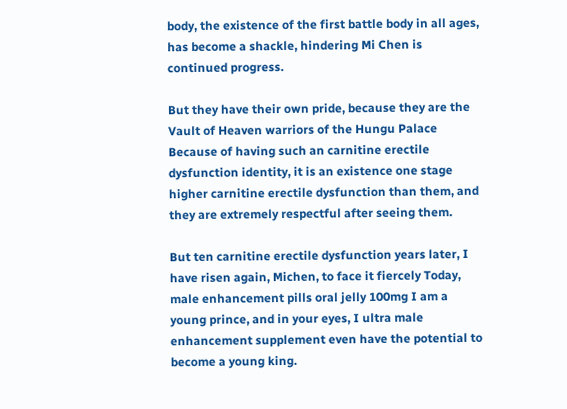body, the existence of the first battle body in all ages, has become a shackle, hindering Mi Chen is continued progress.

But they have their own pride, because they are the Vault of Heaven warriors of the Hungu Palace Because of having such an carnitine erectile dysfunction identity, it is an existence one stage higher carnitine erectile dysfunction than them, and they are extremely respectful after seeing them.

But ten carnitine erectile dysfunction years later, I have risen again, Michen, to face it fiercely Today, male enhancement pills oral jelly 100mg I am a young prince, and in your eyes, I ultra male enhancement supplement even have the potential to become a young king.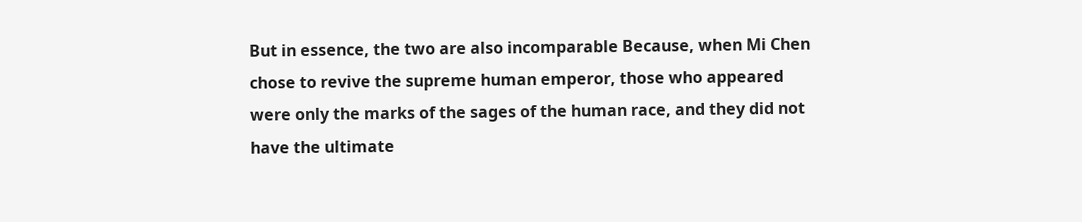But in essence, the two are also incomparable Because, when Mi Chen chose to revive the supreme human emperor, those who appeared were only the marks of the sages of the human race, and they did not have the ultimate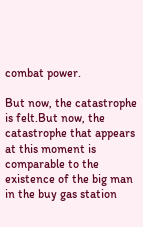combat power.

But now, the catastrophe is felt.But now, the catastrophe that appears at this moment is comparable to the existence of the big man in the buy gas station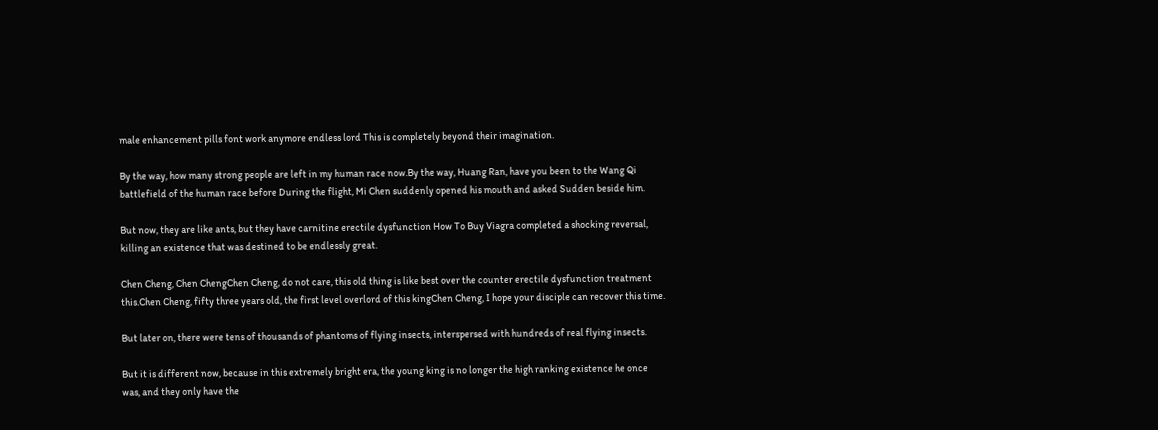male enhancement pills font work anymore endless lord This is completely beyond their imagination.

By the way, how many strong people are left in my human race now.By the way, Huang Ran, have you been to the Wang Qi battlefield of the human race before During the flight, Mi Chen suddenly opened his mouth and asked Sudden beside him.

But now, they are like ants, but they have carnitine erectile dysfunction How To Buy Viagra completed a shocking reversal, killing an existence that was destined to be endlessly great.

Chen Cheng, Chen ChengChen Cheng, do not care, this old thing is like best over the counter erectile dysfunction treatment this.Chen Cheng, fifty three years old, the first level overlord of this kingChen Cheng, I hope your disciple can recover this time.

But later on, there were tens of thousands of phantoms of flying insects, interspersed with hundreds of real flying insects.

But it is different now, because in this extremely bright era, the young king is no longer the high ranking existence he once was, and they only have the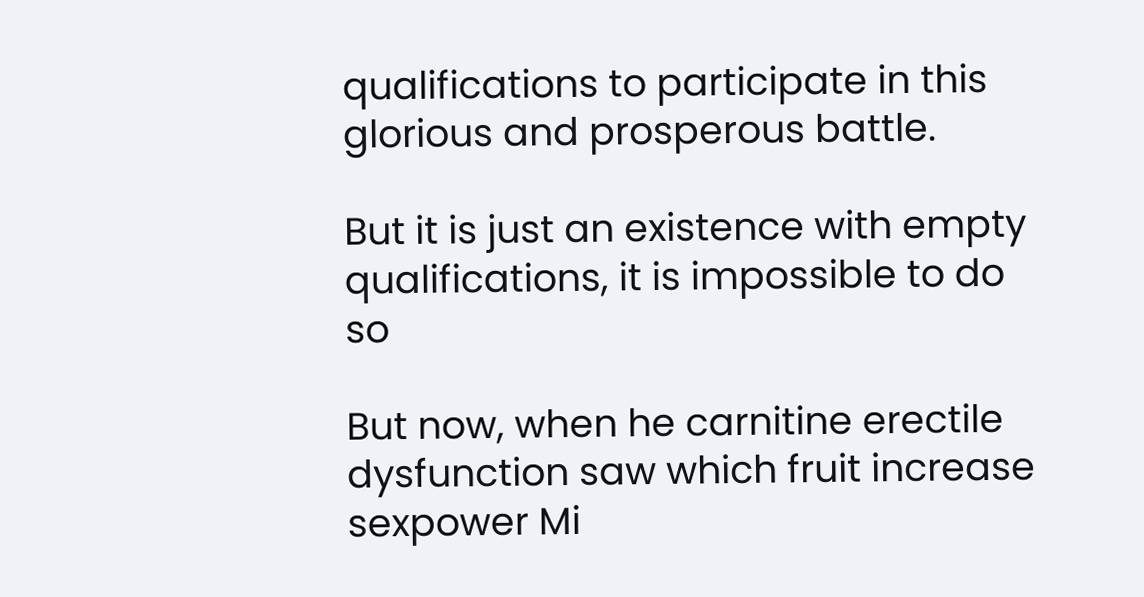qualifications to participate in this glorious and prosperous battle.

But it is just an existence with empty qualifications, it is impossible to do so

But now, when he carnitine erectile dysfunction saw which fruit increase sexpower Mi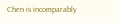Chen is incomparably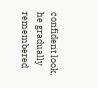confident look, he gradually remembered